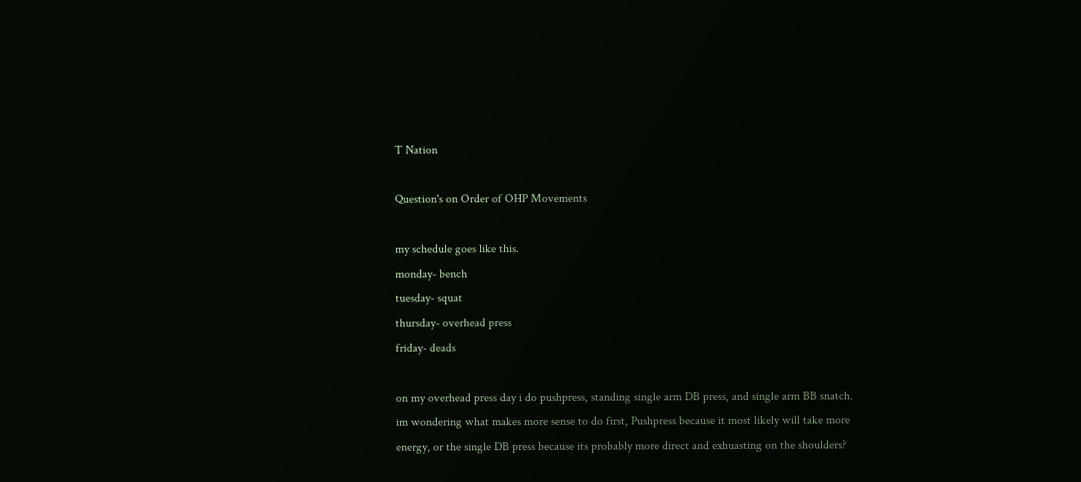T Nation

Question's on Order of OHP Movements

my schedule goes like this.
monday- bench
tuesday- squat
thursday- overhead press
friday- deads

on my overhead press day i do pushpress, standing single arm DB press, and single arm BB snatch.
im wondering what makes more sense to do first, Pushpress because it most likely will take more energy, or the single DB press because its probably more direct and exhuasting on the shoulders?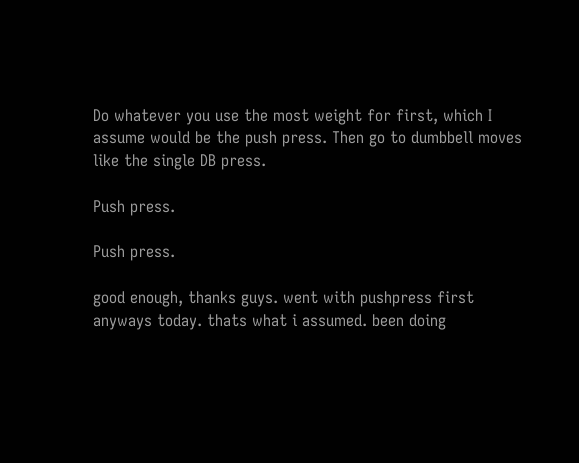Do whatever you use the most weight for first, which I assume would be the push press. Then go to dumbbell moves like the single DB press.

Push press.

Push press.

good enough, thanks guys. went with pushpress first anyways today. thats what i assumed. been doing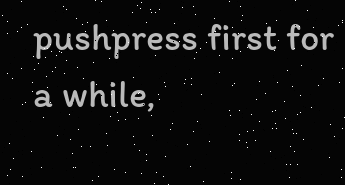pushpress first for a while,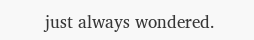just always wondered.